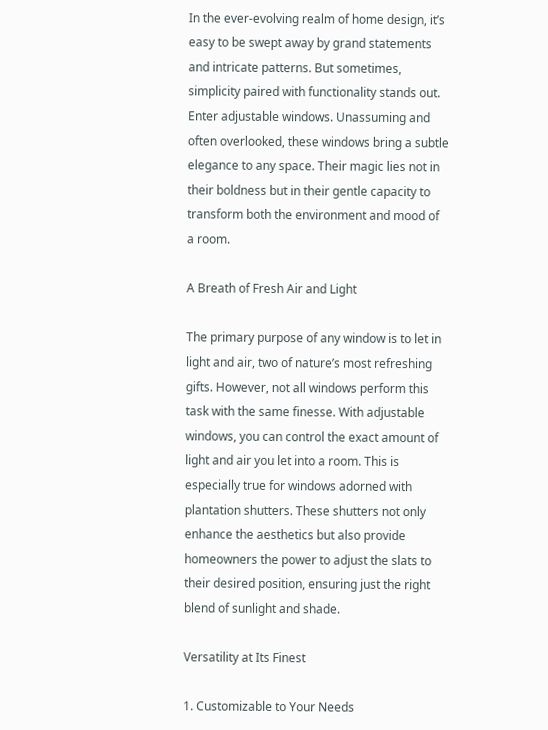In the ever-evolving realm of home design, it’s easy to be swept away by grand statements and intricate patterns. But sometimes, simplicity paired with functionality stands out. Enter adjustable windows. Unassuming and often overlooked, these windows bring a subtle elegance to any space. Their magic lies not in their boldness but in their gentle capacity to transform both the environment and mood of a room.

A Breath of Fresh Air and Light

The primary purpose of any window is to let in light and air, two of nature’s most refreshing gifts. However, not all windows perform this task with the same finesse. With adjustable windows, you can control the exact amount of light and air you let into a room. This is especially true for windows adorned with plantation shutters. These shutters not only enhance the aesthetics but also provide homeowners the power to adjust the slats to their desired position, ensuring just the right blend of sunlight and shade.

Versatility at Its Finest

1. Customizable to Your Needs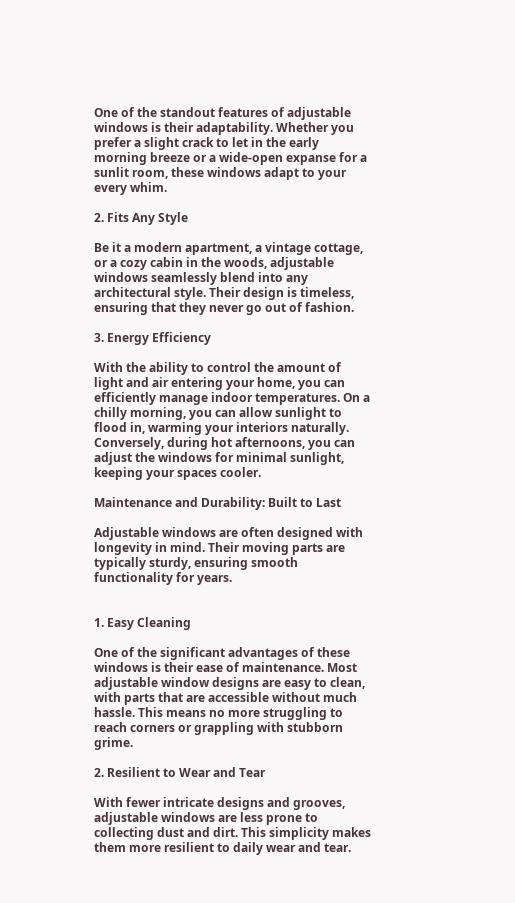One of the standout features of adjustable windows is their adaptability. Whether you prefer a slight crack to let in the early morning breeze or a wide-open expanse for a sunlit room, these windows adapt to your every whim.

2. Fits Any Style

Be it a modern apartment, a vintage cottage, or a cozy cabin in the woods, adjustable windows seamlessly blend into any architectural style. Their design is timeless, ensuring that they never go out of fashion.

3. Energy Efficiency

With the ability to control the amount of light and air entering your home, you can efficiently manage indoor temperatures. On a chilly morning, you can allow sunlight to flood in, warming your interiors naturally. Conversely, during hot afternoons, you can adjust the windows for minimal sunlight, keeping your spaces cooler.

Maintenance and Durability: Built to Last

Adjustable windows are often designed with longevity in mind. Their moving parts are typically sturdy, ensuring smooth functionality for years.


1. Easy Cleaning

One of the significant advantages of these windows is their ease of maintenance. Most adjustable window designs are easy to clean, with parts that are accessible without much hassle. This means no more struggling to reach corners or grappling with stubborn grime.

2. Resilient to Wear and Tear

With fewer intricate designs and grooves, adjustable windows are less prone to collecting dust and dirt. This simplicity makes them more resilient to daily wear and tear.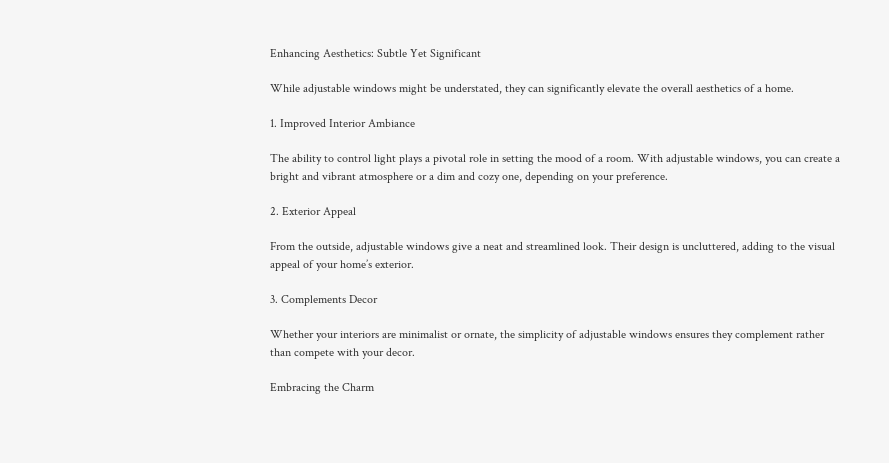Enhancing Aesthetics: Subtle Yet Significant

While adjustable windows might be understated, they can significantly elevate the overall aesthetics of a home.

1. Improved Interior Ambiance

The ability to control light plays a pivotal role in setting the mood of a room. With adjustable windows, you can create a bright and vibrant atmosphere or a dim and cozy one, depending on your preference.

2. Exterior Appeal

From the outside, adjustable windows give a neat and streamlined look. Their design is uncluttered, adding to the visual appeal of your home’s exterior.

3. Complements Decor

Whether your interiors are minimalist or ornate, the simplicity of adjustable windows ensures they complement rather than compete with your decor.

Embracing the Charm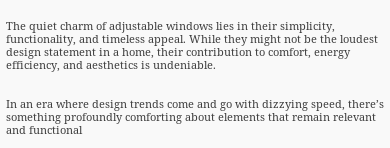The quiet charm of adjustable windows lies in their simplicity, functionality, and timeless appeal. While they might not be the loudest design statement in a home, their contribution to comfort, energy efficiency, and aesthetics is undeniable.


In an era where design trends come and go with dizzying speed, there’s something profoundly comforting about elements that remain relevant and functional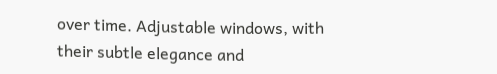over time. Adjustable windows, with their subtle elegance and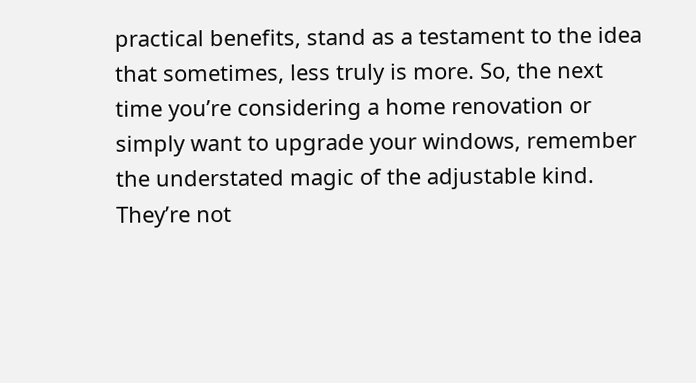practical benefits, stand as a testament to the idea that sometimes, less truly is more. So, the next time you’re considering a home renovation or simply want to upgrade your windows, remember the understated magic of the adjustable kind. They’re not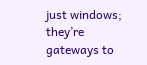just windows; they’re gateways to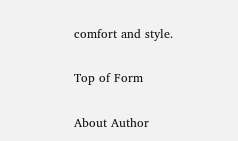comfort and style.

Top of Form

About Author